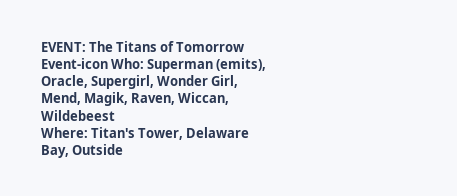EVENT: The Titans of Tomorrow
Event-icon Who: Superman (emits), Oracle, Supergirl, Wonder Girl, Mend, Magik, Raven, Wiccan, Wildebeest
Where: Titan's Tower, Delaware Bay, Outside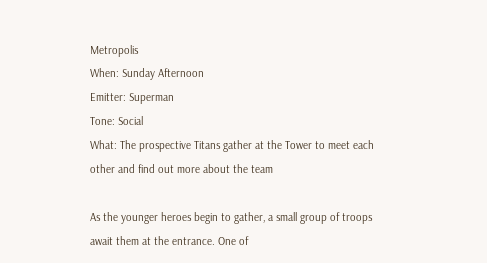Metropolis
When: Sunday Afternoon
Emitter: Superman
Tone: Social
What: The prospective Titans gather at the Tower to meet each other and find out more about the team

As the younger heroes begin to gather, a small group of troops await them at the entrance. One of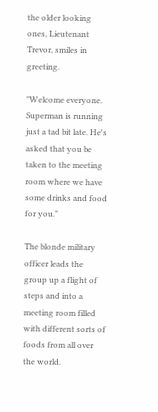the older looking ones, Lieutenant Trevor, smiles in greeting.

"Welcome everyone. Superman is running just a tad bit late. He's asked that you be taken to the meeting room where we have some drinks and food for you."

The blonde military officer leads the group up a flight of steps and into a meeting room filled with different sorts of foods from all over the world.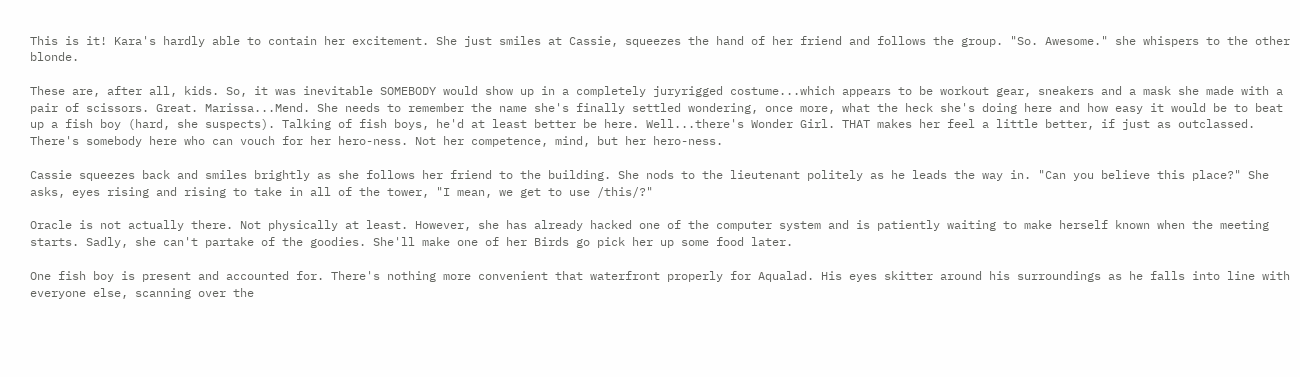This is it! Kara's hardly able to contain her excitement. She just smiles at Cassie, squeezes the hand of her friend and follows the group. "So. Awesome." she whispers to the other blonde.

These are, after all, kids. So, it was inevitable SOMEBODY would show up in a completely juryrigged costume...which appears to be workout gear, sneakers and a mask she made with a pair of scissors. Great. Marissa...Mend. She needs to remember the name she's finally settled wondering, once more, what the heck she's doing here and how easy it would be to beat up a fish boy (hard, she suspects). Talking of fish boys, he'd at least better be here. Well...there's Wonder Girl. THAT makes her feel a little better, if just as outclassed. There's somebody here who can vouch for her hero-ness. Not her competence, mind, but her hero-ness.

Cassie squeezes back and smiles brightly as she follows her friend to the building. She nods to the lieutenant politely as he leads the way in. "Can you believe this place?" She asks, eyes rising and rising to take in all of the tower, "I mean, we get to use /this/?"

Oracle is not actually there. Not physically at least. However, she has already hacked one of the computer system and is patiently waiting to make herself known when the meeting starts. Sadly, she can't partake of the goodies. She'll make one of her Birds go pick her up some food later.

One fish boy is present and accounted for. There's nothing more convenient that waterfront properly for Aqualad. His eyes skitter around his surroundings as he falls into line with everyone else, scanning over the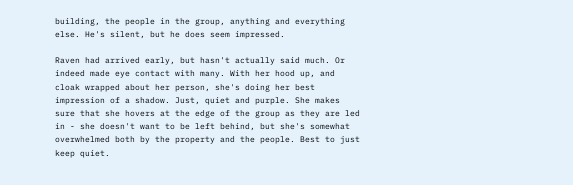building, the people in the group, anything and everything else. He's silent, but he does seem impressed.

Raven had arrived early, but hasn't actually said much. Or indeed made eye contact with many. With her hood up, and cloak wrapped about her person, she's doing her best impression of a shadow. Just, quiet and purple. She makes sure that she hovers at the edge of the group as they are led in - she doesn't want to be left behind, but she's somewhat overwhelmed both by the property and the people. Best to just keep quiet.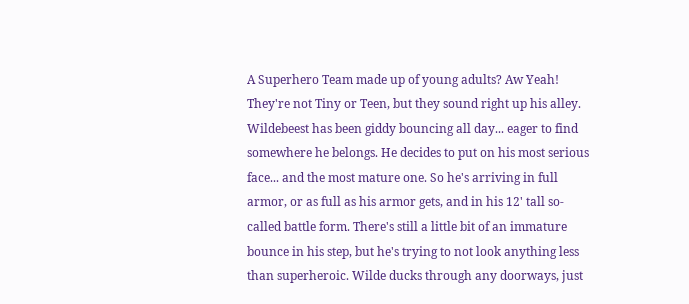A Superhero Team made up of young adults? Aw Yeah! They're not Tiny or Teen, but they sound right up his alley. Wildebeest has been giddy bouncing all day... eager to find somewhere he belongs. He decides to put on his most serious face... and the most mature one. So he's arriving in full armor, or as full as his armor gets, and in his 12' tall so-called battle form. There's still a little bit of an immature bounce in his step, but he's trying to not look anything less than superheroic. Wilde ducks through any doorways, just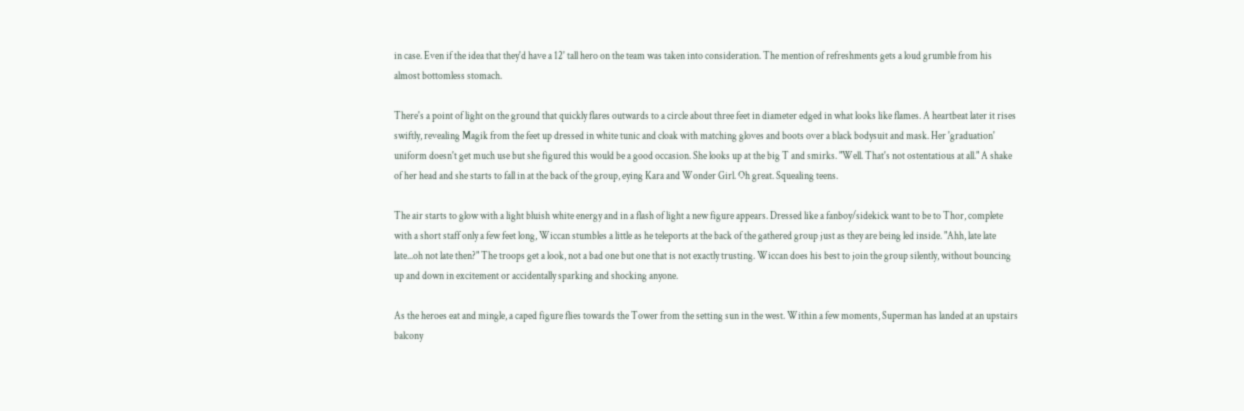in case. Even if the idea that they'd have a 12' tall hero on the team was taken into consideration. The mention of refreshments gets a loud grumble from his almost bottomless stomach.

There's a point of light on the ground that quickly flares outwards to a circle about three feet in diameter edged in what looks like flames. A heartbeat later it rises swiftly, revealing Magik from the feet up dressed in white tunic and cloak with matching gloves and boots over a black bodysuit and mask. Her 'graduation' uniform doesn't get much use but she figured this would be a good occasion. She looks up at the big T and smirks. "Well. That's not ostentatious at all." A shake of her head and she starts to fall in at the back of the group, eying Kara and Wonder Girl. Oh great. Squealing teens.

The air starts to glow with a light bluish white energy and in a flash of light a new figure appears. Dressed like a fanboy/sidekick want to be to Thor, complete with a short staff only a few feet long, Wiccan stumbles a little as he teleports at the back of the gathered group just as they are being led inside. "Ahh, late late late...oh not late then?" The troops get a look, not a bad one but one that is not exactly trusting. Wiccan does his best to join the group silently, without bouncing up and down in excitement or accidentally sparking and shocking anyone.

As the heroes eat and mingle, a caped figure flies towards the Tower from the setting sun in the west. Within a few moments, Superman has landed at an upstairs balcony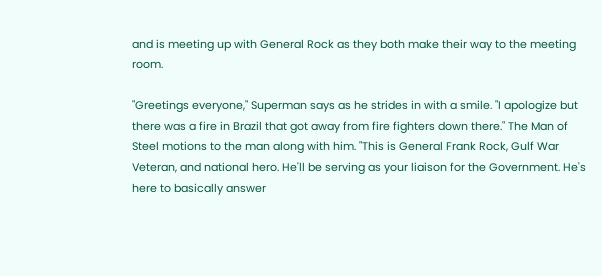and is meeting up with General Rock as they both make their way to the meeting room.

"Greetings everyone," Superman says as he strides in with a smile. "I apologize but there was a fire in Brazil that got away from fire fighters down there." The Man of Steel motions to the man along with him. "This is General Frank Rock, Gulf War Veteran, and national hero. He'll be serving as your liaison for the Government. He's here to basically answer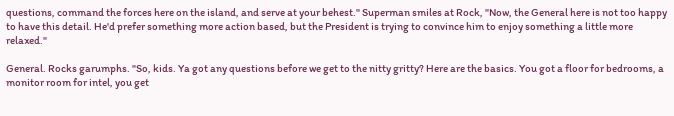questions, command the forces here on the island, and serve at your behest." Superman smiles at Rock, "Now, the General here is not too happy to have this detail. He'd prefer something more action based, but the President is trying to convince him to enjoy something a little more relaxed."

General. Rocks garumphs. "So, kids. Ya got any questions before we get to the nitty gritty? Here are the basics. You got a floor for bedrooms, a monitor room for intel, you get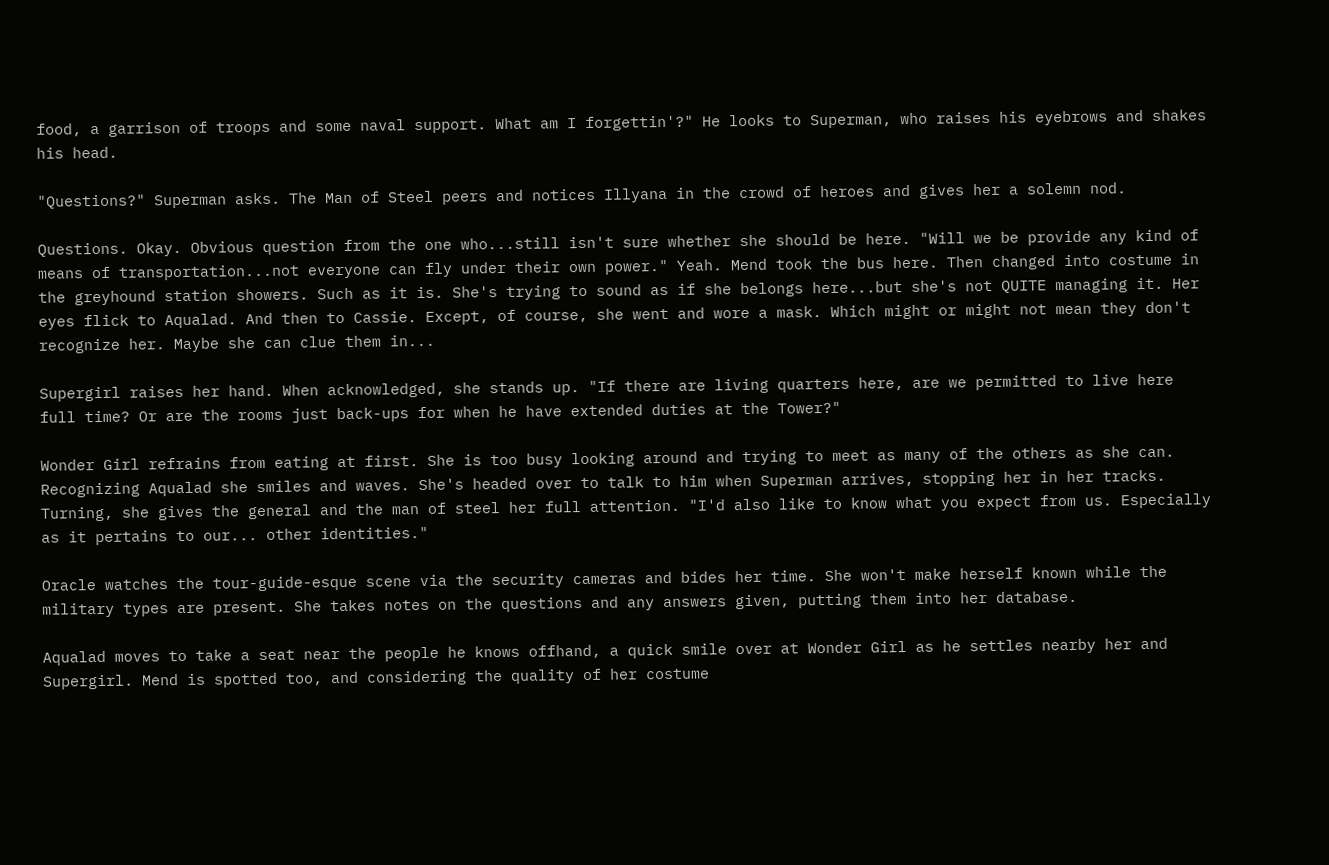food, a garrison of troops and some naval support. What am I forgettin'?" He looks to Superman, who raises his eyebrows and shakes his head.

"Questions?" Superman asks. The Man of Steel peers and notices Illyana in the crowd of heroes and gives her a solemn nod.

Questions. Okay. Obvious question from the one who...still isn't sure whether she should be here. "Will we be provide any kind of means of transportation...not everyone can fly under their own power." Yeah. Mend took the bus here. Then changed into costume in the greyhound station showers. Such as it is. She's trying to sound as if she belongs here...but she's not QUITE managing it. Her eyes flick to Aqualad. And then to Cassie. Except, of course, she went and wore a mask. Which might or might not mean they don't recognize her. Maybe she can clue them in...

Supergirl raises her hand. When acknowledged, she stands up. "If there are living quarters here, are we permitted to live here full time? Or are the rooms just back-ups for when he have extended duties at the Tower?"

Wonder Girl refrains from eating at first. She is too busy looking around and trying to meet as many of the others as she can. Recognizing Aqualad she smiles and waves. She's headed over to talk to him when Superman arrives, stopping her in her tracks. Turning, she gives the general and the man of steel her full attention. "I'd also like to know what you expect from us. Especially as it pertains to our... other identities."

Oracle watches the tour-guide-esque scene via the security cameras and bides her time. She won't make herself known while the military types are present. She takes notes on the questions and any answers given, putting them into her database.

Aqualad moves to take a seat near the people he knows offhand, a quick smile over at Wonder Girl as he settles nearby her and Supergirl. Mend is spotted too, and considering the quality of her costume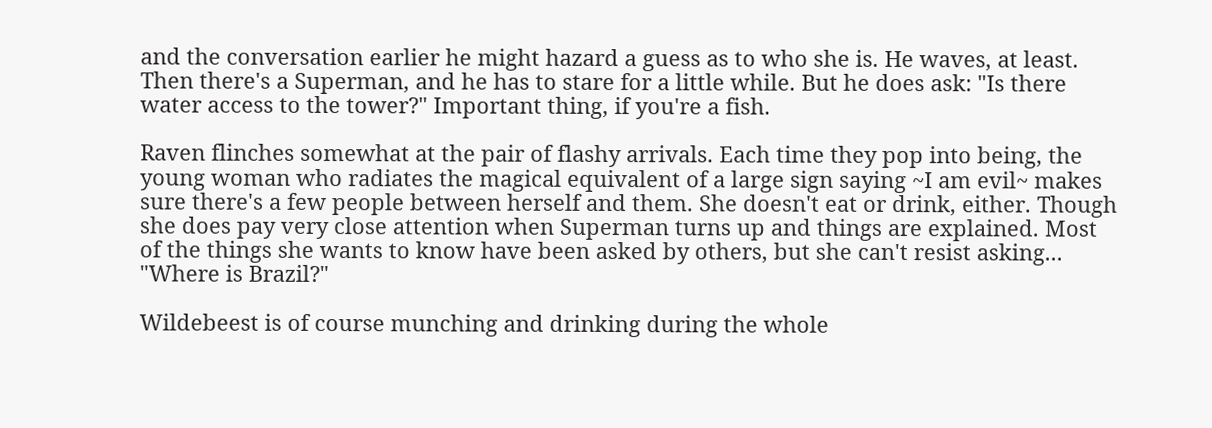and the conversation earlier he might hazard a guess as to who she is. He waves, at least. Then there's a Superman, and he has to stare for a little while. But he does ask: "Is there water access to the tower?" Important thing, if you're a fish.

Raven flinches somewhat at the pair of flashy arrivals. Each time they pop into being, the young woman who radiates the magical equivalent of a large sign saying ~I am evil~ makes sure there's a few people between herself and them. She doesn't eat or drink, either. Though she does pay very close attention when Superman turns up and things are explained. Most of the things she wants to know have been asked by others, but she can't resist asking... "Where is Brazil?"

Wildebeest is of course munching and drinking during the whole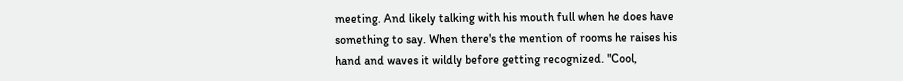meeting. And likely talking with his mouth full when he does have something to say. When there's the mention of rooms he raises his hand and waves it wildly before getting recognized. "Cool,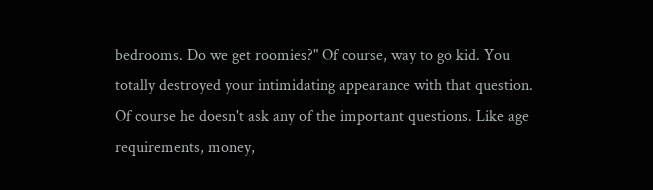bedrooms. Do we get roomies?" Of course, way to go kid. You totally destroyed your intimidating appearance with that question. Of course he doesn't ask any of the important questions. Like age requirements, money,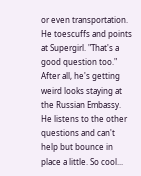or even transportation. He toescuffs and points at Supergirl. "That's a good question too." After all, he's getting weird looks staying at the Russian Embassy. He listens to the other questions and can't help but bounce in place a little. So cool...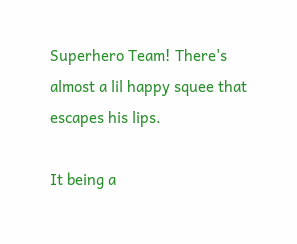Superhero Team! There's almost a lil happy squee that escapes his lips.

It being a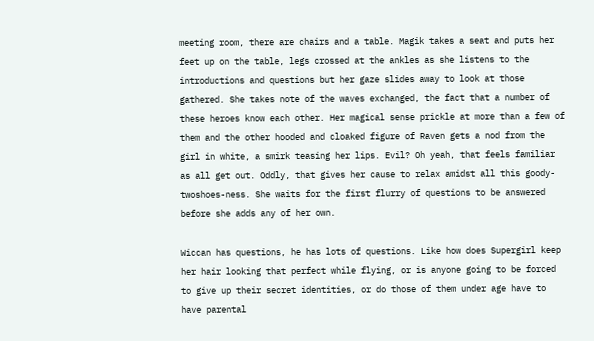meeting room, there are chairs and a table. Magik takes a seat and puts her feet up on the table, legs crossed at the ankles as she listens to the introductions and questions but her gaze slides away to look at those gathered. She takes note of the waves exchanged, the fact that a number of these heroes know each other. Her magical sense prickle at more than a few of them and the other hooded and cloaked figure of Raven gets a nod from the girl in white, a smirk teasing her lips. Evil? Oh yeah, that feels familiar as all get out. Oddly, that gives her cause to relax amidst all this goody-twoshoes-ness. She waits for the first flurry of questions to be answered before she adds any of her own.

Wiccan has questions, he has lots of questions. Like how does Supergirl keep her hair looking that perfect while flying, or is anyone going to be forced to give up their secret identities, or do those of them under age have to have parental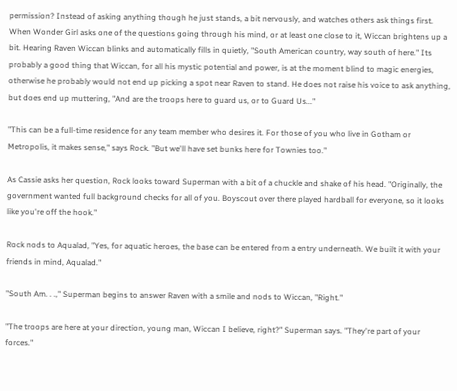permission? Instead of asking anything though he just stands, a bit nervously, and watches others ask things first. When Wonder Girl asks one of the questions going through his mind, or at least one close to it, Wiccan brightens up a bit. Hearing Raven Wiccan blinks and automatically fills in quietly, "South American country, way south of here." Its probably a good thing that Wiccan, for all his mystic potential and power, is at the moment blind to magic energies, otherwise he probably would not end up picking a spot near Raven to stand. He does not raise his voice to ask anything, but does end up muttering, "And are the troops here to guard us, or to Guard Us..."

"This can be a full-time residence for any team member who desires it. For those of you who live in Gotham or Metropolis, it makes sense," says Rock. "But we'll have set bunks here for Townies too."

As Cassie asks her question, Rock looks toward Superman with a bit of a chuckle and shake of his head. "Originally, the government wanted full background checks for all of you. Boyscout over there played hardball for everyone, so it looks like you're off the hook."

Rock nods to Aqualad, "Yes, for aquatic heroes, the base can be entered from a entry underneath. We built it with your friends in mind, Aqualad."

"South Am. . .," Superman begins to answer Raven with a smile and nods to Wiccan, "Right."

"The troops are here at your direction, young man, Wiccan I believe, right?" Superman says. "They're part of your forces."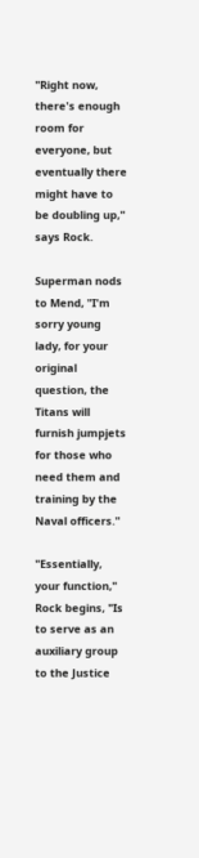"Right now, there's enough room for everyone, but eventually there might have to be doubling up," says Rock.

Superman nods to Mend, "I'm sorry young lady, for your original question, the Titans will furnish jumpjets for those who need them and training by the Naval officers."

"Essentially, your function," Rock begins, "Is to serve as an auxiliary group to the Justice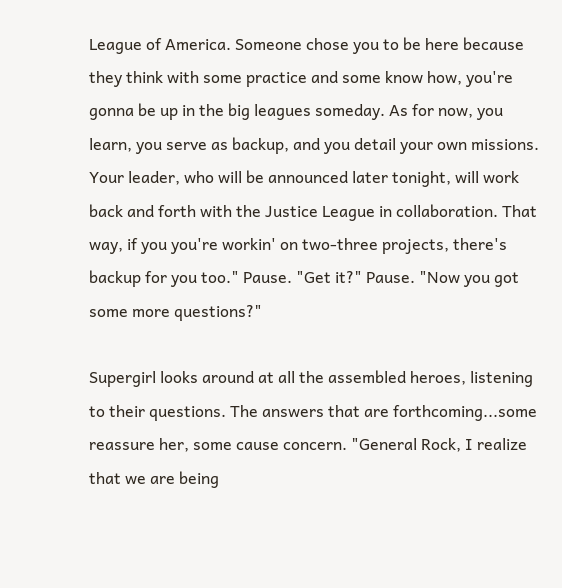League of America. Someone chose you to be here because they think with some practice and some know how, you're gonna be up in the big leagues someday. As for now, you learn, you serve as backup, and you detail your own missions. Your leader, who will be announced later tonight, will work back and forth with the Justice League in collaboration. That way, if you you're workin' on two-three projects, there's backup for you too." Pause. "Get it?" Pause. "Now you got some more questions?"

Supergirl looks around at all the assembled heroes, listening to their questions. The answers that are forthcoming...some reassure her, some cause concern. "General Rock, I realize that we are being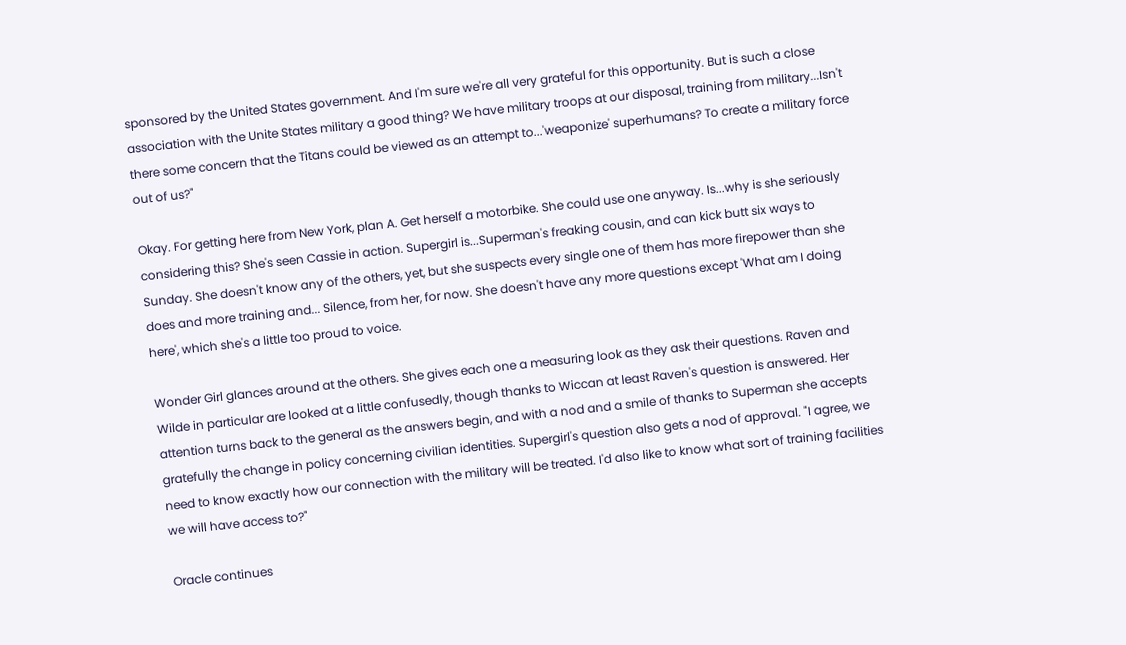sponsored by the United States government. And I'm sure we're all very grateful for this opportunity. But is such a close association with the Unite States military a good thing? We have military troops at our disposal, training from military...Isn't there some concern that the Titans could be viewed as an attempt to...'weaponize' superhumans? To create a military force out of us?"

Okay. For getting here from New York, plan A. Get herself a motorbike. She could use one anyway. Is...why is she seriously considering this? She's seen Cassie in action. Supergirl is...Superman's freaking cousin, and can kick butt six ways to Sunday. She doesn't know any of the others, yet, but she suspects every single one of them has more firepower than she does and more training and... Silence, from her, for now. She doesn't have any more questions except 'What am I doing here', which she's a little too proud to voice.

Wonder Girl glances around at the others. She gives each one a measuring look as they ask their questions. Raven and Wilde in particular are looked at a little confusedly, though thanks to Wiccan at least Raven's question is answered. Her attention turns back to the general as the answers begin, and with a nod and a smile of thanks to Superman she accepts gratefully the change in policy concerning civilian identities. Supergirl's question also gets a nod of approval. "I agree, we need to know exactly how our connection with the military will be treated. I'd also like to know what sort of training facilities we will have access to?"

Oracle continues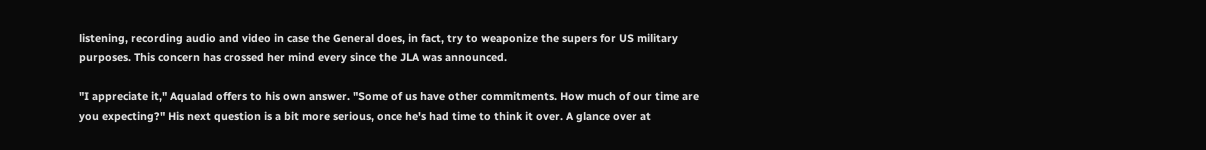listening, recording audio and video in case the General does, in fact, try to weaponize the supers for US military purposes. This concern has crossed her mind every since the JLA was announced.

"I appreciate it," Aqualad offers to his own answer. "Some of us have other commitments. How much of our time are you expecting?" His next question is a bit more serious, once he's had time to think it over. A glance over at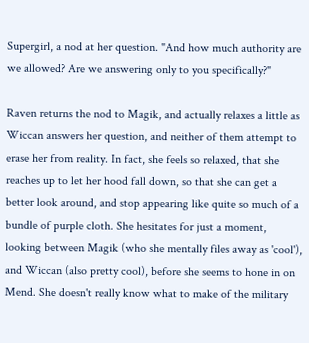Supergirl, a nod at her question. "And how much authority are we allowed? Are we answering only to you specifically?"

Raven returns the nod to Magik, and actually relaxes a little as Wiccan answers her question, and neither of them attempt to erase her from reality. In fact, she feels so relaxed, that she reaches up to let her hood fall down, so that she can get a better look around, and stop appearing like quite so much of a bundle of purple cloth. She hesitates for just a moment, looking between Magik (who she mentally files away as 'cool'), and Wiccan (also pretty cool), before she seems to hone in on Mend. She doesn't really know what to make of the military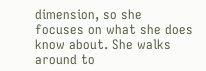dimension, so she focuses on what she does know about. She walks around to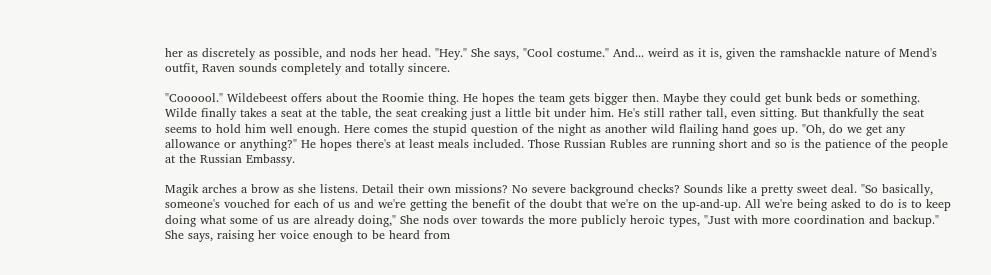her as discretely as possible, and nods her head. "Hey." She says, "Cool costume." And... weird as it is, given the ramshackle nature of Mend's outfit, Raven sounds completely and totally sincere.

"Coooool." Wildebeest offers about the Roomie thing. He hopes the team gets bigger then. Maybe they could get bunk beds or something. Wilde finally takes a seat at the table, the seat creaking just a little bit under him. He's still rather tall, even sitting. But thankfully the seat seems to hold him well enough. Here comes the stupid question of the night as another wild flailing hand goes up. "Oh, do we get any allowance or anything?" He hopes there's at least meals included. Those Russian Rubles are running short and so is the patience of the people at the Russian Embassy.

Magik arches a brow as she listens. Detail their own missions? No severe background checks? Sounds like a pretty sweet deal. "So basically, someone's vouched for each of us and we're getting the benefit of the doubt that we're on the up-and-up. All we're being asked to do is to keep doing what some of us are already doing," She nods over towards the more publicly heroic types, "Just with more coordination and backup." She says, raising her voice enough to be heard from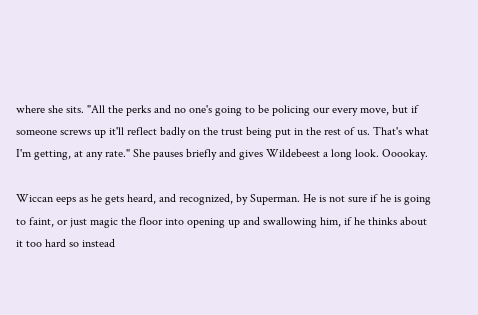where she sits. "All the perks and no one's going to be policing our every move, but if someone screws up it'll reflect badly on the trust being put in the rest of us. That's what I'm getting, at any rate." She pauses briefly and gives Wildebeest a long look. Ooookay.

Wiccan eeps as he gets heard, and recognized, by Superman. He is not sure if he is going to faint, or just magic the floor into opening up and swallowing him, if he thinks about it too hard so instead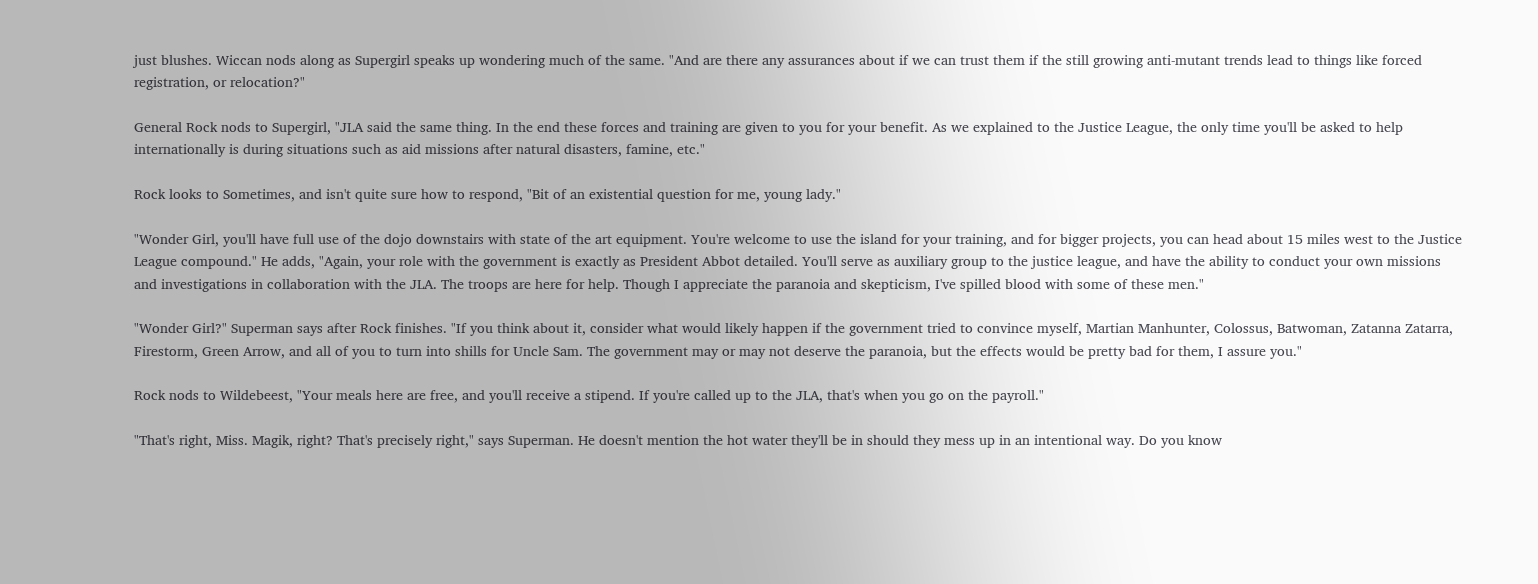just blushes. Wiccan nods along as Supergirl speaks up wondering much of the same. "And are there any assurances about if we can trust them if the still growing anti-mutant trends lead to things like forced registration, or relocation?"

General Rock nods to Supergirl, "JLA said the same thing. In the end these forces and training are given to you for your benefit. As we explained to the Justice League, the only time you'll be asked to help internationally is during situations such as aid missions after natural disasters, famine, etc."

Rock looks to Sometimes, and isn't quite sure how to respond, "Bit of an existential question for me, young lady."

"Wonder Girl, you'll have full use of the dojo downstairs with state of the art equipment. You're welcome to use the island for your training, and for bigger projects, you can head about 15 miles west to the Justice League compound." He adds, "Again, your role with the government is exactly as President Abbot detailed. You'll serve as auxiliary group to the justice league, and have the ability to conduct your own missions and investigations in collaboration with the JLA. The troops are here for help. Though I appreciate the paranoia and skepticism, I've spilled blood with some of these men."

"Wonder Girl?" Superman says after Rock finishes. "If you think about it, consider what would likely happen if the government tried to convince myself, Martian Manhunter, Colossus, Batwoman, Zatanna Zatarra, Firestorm, Green Arrow, and all of you to turn into shills for Uncle Sam. The government may or may not deserve the paranoia, but the effects would be pretty bad for them, I assure you."

Rock nods to Wildebeest, "Your meals here are free, and you'll receive a stipend. If you're called up to the JLA, that's when you go on the payroll."

"That's right, Miss. Magik, right? That's precisely right," says Superman. He doesn't mention the hot water they'll be in should they mess up in an intentional way. Do you know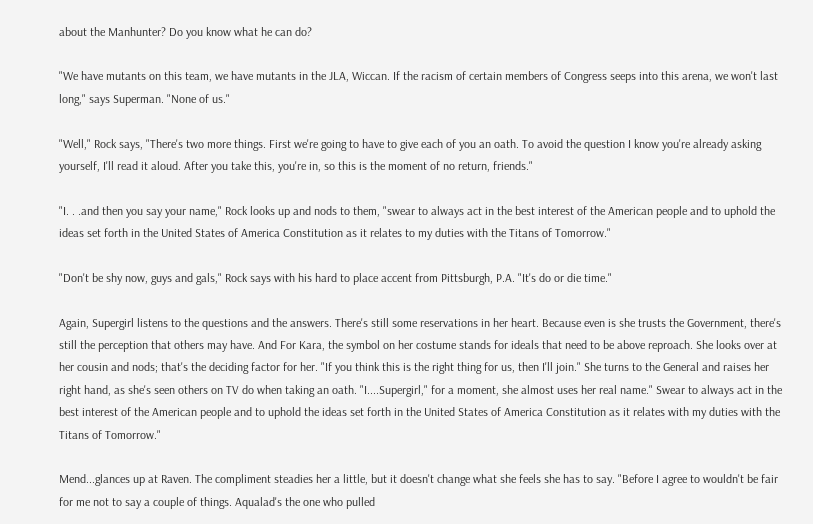about the Manhunter? Do you know what he can do?

"We have mutants on this team, we have mutants in the JLA, Wiccan. If the racism of certain members of Congress seeps into this arena, we won't last long," says Superman. "None of us."

"Well," Rock says, "There's two more things. First we're going to have to give each of you an oath. To avoid the question I know you're already asking yourself, I'll read it aloud. After you take this, you're in, so this is the moment of no return, friends."

"I. . .and then you say your name," Rock looks up and nods to them, "swear to always act in the best interest of the American people and to uphold the ideas set forth in the United States of America Constitution as it relates to my duties with the Titans of Tomorrow."

"Don't be shy now, guys and gals," Rock says with his hard to place accent from Pittsburgh, P.A. "It's do or die time."

Again, Supergirl listens to the questions and the answers. There's still some reservations in her heart. Because even is she trusts the Government, there's still the perception that others may have. And For Kara, the symbol on her costume stands for ideals that need to be above reproach. She looks over at her cousin and nods; that's the deciding factor for her. "If you think this is the right thing for us, then I'll join." She turns to the General and raises her right hand, as she's seen others on TV do when taking an oath. "I....Supergirl," for a moment, she almost uses her real name." Swear to always act in the best interest of the American people and to uphold the ideas set forth in the United States of America Constitution as it relates with my duties with the Titans of Tomorrow."

Mend...glances up at Raven. The compliment steadies her a little, but it doesn't change what she feels she has to say. "Before I agree to wouldn't be fair for me not to say a couple of things. Aqualad's the one who pulled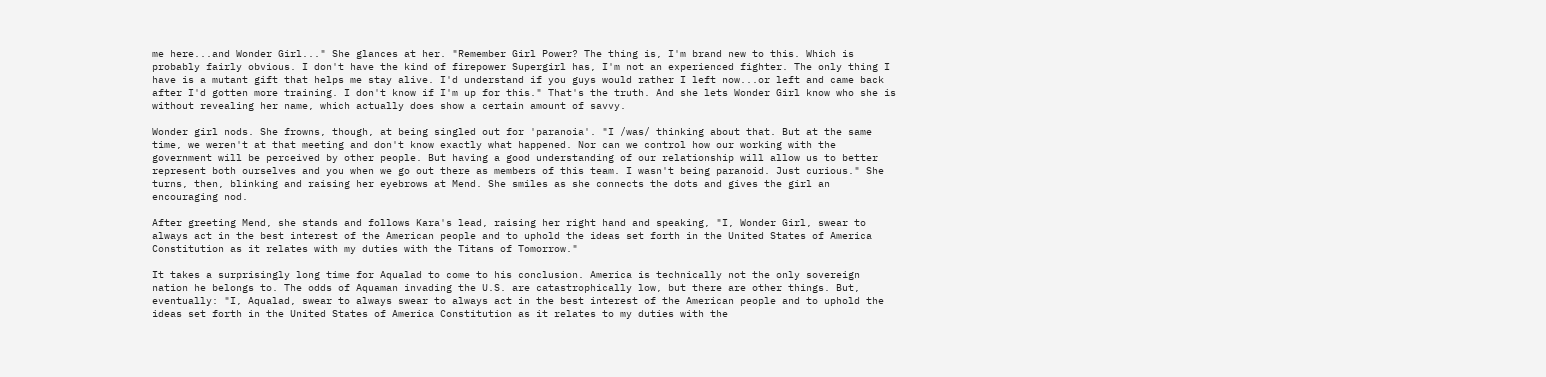me here...and Wonder Girl..." She glances at her. "Remember Girl Power? The thing is, I'm brand new to this. Which is probably fairly obvious. I don't have the kind of firepower Supergirl has, I'm not an experienced fighter. The only thing I have is a mutant gift that helps me stay alive. I'd understand if you guys would rather I left now...or left and came back after I'd gotten more training. I don't know if I'm up for this." That's the truth. And she lets Wonder Girl know who she is without revealing her name, which actually does show a certain amount of savvy.

Wonder girl nods. She frowns, though, at being singled out for 'paranoia'. "I /was/ thinking about that. But at the same time, we weren't at that meeting and don't know exactly what happened. Nor can we control how our working with the government will be perceived by other people. But having a good understanding of our relationship will allow us to better represent both ourselves and you when we go out there as members of this team. I wasn't being paranoid. Just curious." She turns, then, blinking and raising her eyebrows at Mend. She smiles as she connects the dots and gives the girl an encouraging nod.

After greeting Mend, she stands and follows Kara's lead, raising her right hand and speaking, "I, Wonder Girl, swear to always act in the best interest of the American people and to uphold the ideas set forth in the United States of America Constitution as it relates with my duties with the Titans of Tomorrow."

It takes a surprisingly long time for Aqualad to come to his conclusion. America is technically not the only sovereign nation he belongs to. The odds of Aquaman invading the U.S. are catastrophically low, but there are other things. But, eventually: "I, Aqualad, swear to always swear to always act in the best interest of the American people and to uphold the ideas set forth in the United States of America Constitution as it relates to my duties with the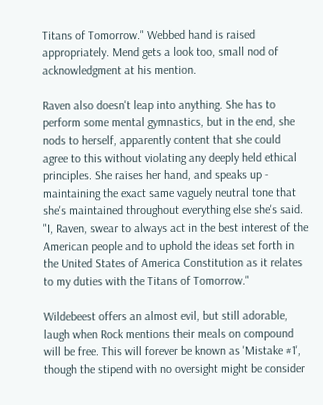Titans of Tomorrow." Webbed hand is raised appropriately. Mend gets a look too, small nod of acknowledgment at his mention.

Raven also doesn't leap into anything. She has to perform some mental gymnastics, but in the end, she nods to herself, apparently content that she could agree to this without violating any deeply held ethical principles. She raises her hand, and speaks up - maintaining the exact same vaguely neutral tone that she's maintained throughout everything else she's said. "I, Raven, swear to always act in the best interest of the American people and to uphold the ideas set forth in the United States of America Constitution as it relates to my duties with the Titans of Tomorrow."

Wildebeest offers an almost evil, but still adorable, laugh when Rock mentions their meals on compound will be free. This will forever be known as 'Mistake #1', though the stipend with no oversight might be consider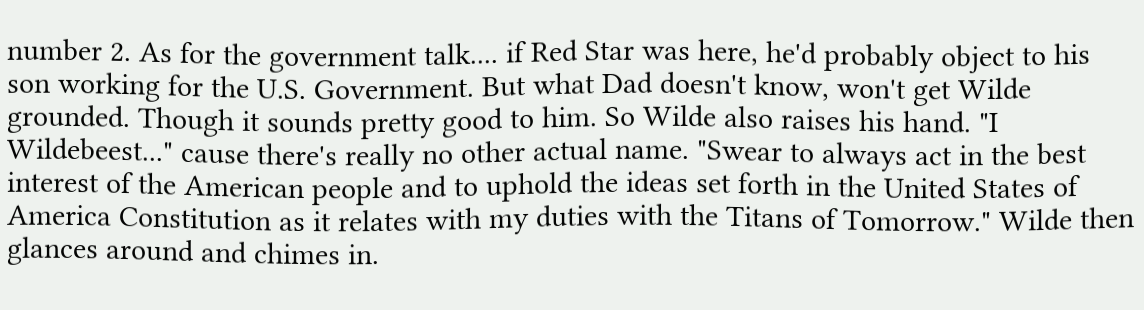number 2. As for the government talk.... if Red Star was here, he'd probably object to his son working for the U.S. Government. But what Dad doesn't know, won't get Wilde grounded. Though it sounds pretty good to him. So Wilde also raises his hand. "I Wildebeest..." cause there's really no other actual name. "Swear to always act in the best interest of the American people and to uphold the ideas set forth in the United States of America Constitution as it relates with my duties with the Titans of Tomorrow." Wilde then glances around and chimes in.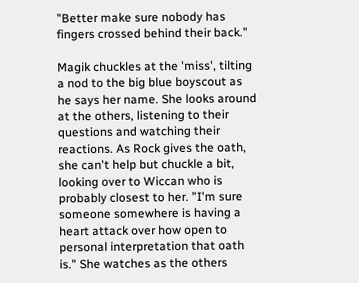"Better make sure nobody has fingers crossed behind their back."

Magik chuckles at the 'miss', tilting a nod to the big blue boyscout as he says her name. She looks around at the others, listening to their questions and watching their reactions. As Rock gives the oath, she can't help but chuckle a bit, looking over to Wiccan who is probably closest to her. "I'm sure someone somewhere is having a heart attack over how open to personal interpretation that oath is." She watches as the others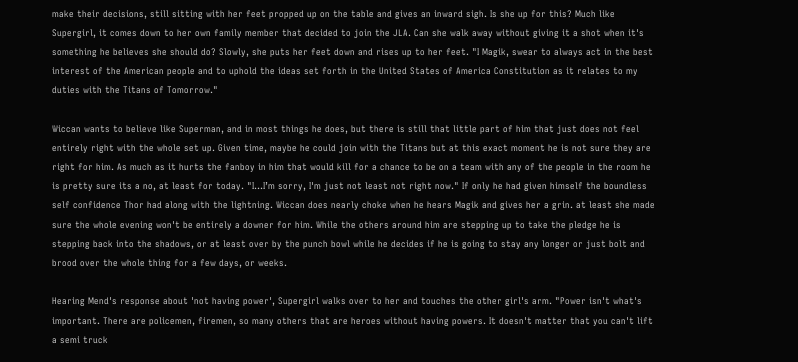make their decisions, still sitting with her feet propped up on the table and gives an inward sigh. Is she up for this? Much like Supergirl, it comes down to her own family member that decided to join the JLA. Can she walk away without giving it a shot when it's something he believes she should do? Slowly, she puts her feet down and rises up to her feet. "I Magik, swear to always act in the best interest of the American people and to uphold the ideas set forth in the United States of America Constitution as it relates to my duties with the Titans of Tomorrow."

Wiccan wants to believe like Superman, and in most things he does, but there is still that little part of him that just does not feel entirely right with the whole set up. Given time, maybe he could join with the Titans but at this exact moment he is not sure they are right for him. As much as it hurts the fanboy in him that would kill for a chance to be on a team with any of the people in the room he is pretty sure its a no, at least for today. "I...I’m sorry, I'm just not least not right now." If only he had given himself the boundless self confidence Thor had along with the lightning. Wiccan does nearly choke when he hears Magik and gives her a grin. at least she made sure the whole evening won't be entirely a downer for him. While the others around him are stepping up to take the pledge he is stepping back into the shadows, or at least over by the punch bowl while he decides if he is going to stay any longer or just bolt and brood over the whole thing for a few days, or weeks.

Hearing Mend's response about 'not having power', Supergirl walks over to her and touches the other girl's arm. "Power isn't what's important. There are policemen, firemen, so many others that are heroes without having powers. It doesn't matter that you can't lift a semi truck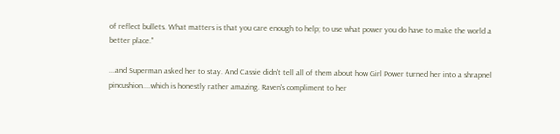of reflect bullets. What matters is that you care enough to help; to use what power you do have to make the world a better place."

...and Superman asked her to stay. And Cassie didn't tell all of them about how Girl Power turned her into a shrapnel pincushion....which is honestly rather amazing. Raven's compliment to her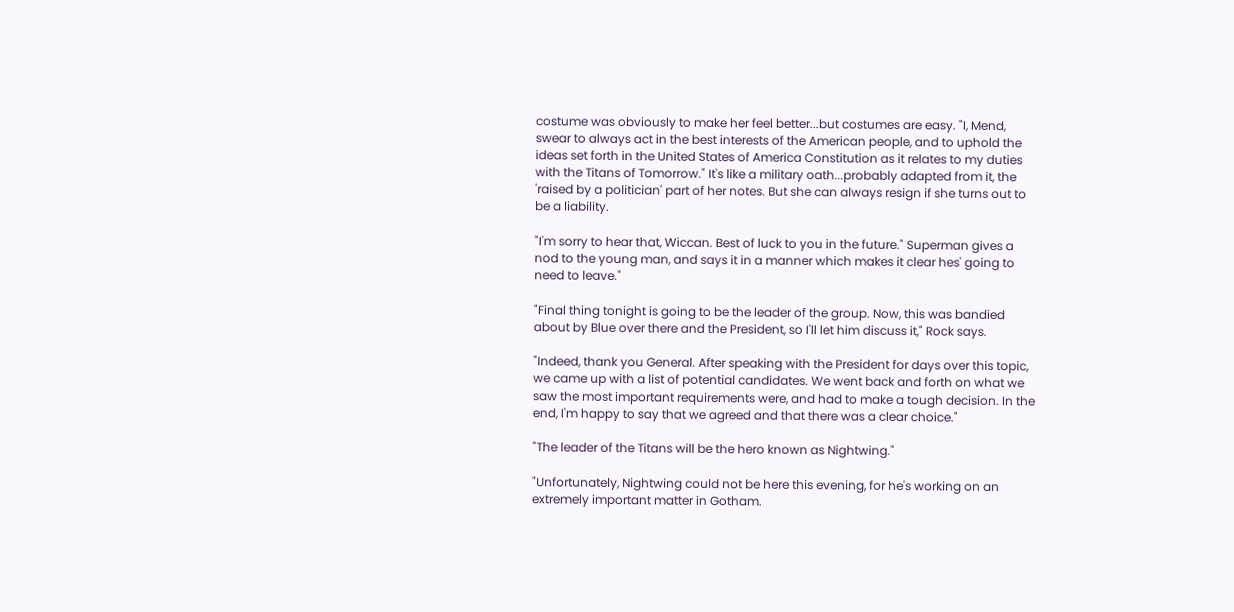costume was obviously to make her feel better...but costumes are easy. "I, Mend, swear to always act in the best interests of the American people, and to uphold the ideas set forth in the United States of America Constitution as it relates to my duties with the Titans of Tomorrow." It's like a military oath...probably adapted from it, the 'raised by a politician' part of her notes. But she can always resign if she turns out to be a liability.

"I'm sorry to hear that, Wiccan. Best of luck to you in the future." Superman gives a nod to the young man, and says it in a manner which makes it clear hes' going to need to leave."

"Final thing tonight is going to be the leader of the group. Now, this was bandied about by Blue over there and the President, so I'll let him discuss it," Rock says.

"Indeed, thank you General. After speaking with the President for days over this topic, we came up with a list of potential candidates. We went back and forth on what we saw the most important requirements were, and had to make a tough decision. In the end, I'm happy to say that we agreed and that there was a clear choice."

"The leader of the Titans will be the hero known as Nightwing."

"Unfortunately, Nightwing could not be here this evening, for he's working on an extremely important matter in Gotham.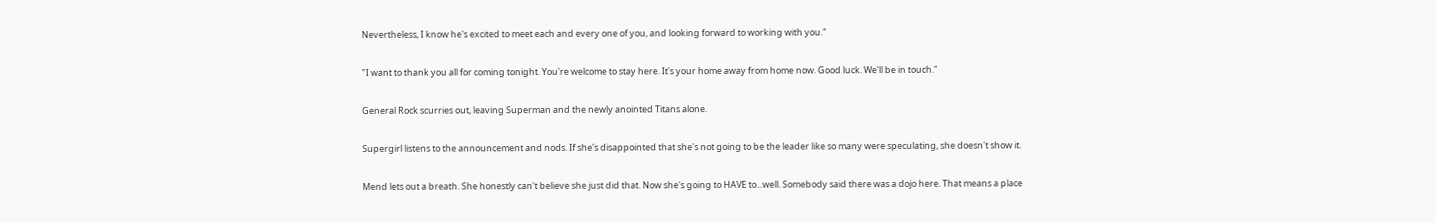Nevertheless, I know he's excited to meet each and every one of you, and looking forward to working with you."

"I want to thank you all for coming tonight. You're welcome to stay here. It's your home away from home now. Good luck. We'll be in touch."

General Rock scurries out, leaving Superman and the newly anointed Titans alone.

Supergirl listens to the announcement and nods. If she's disappointed that she's not going to be the leader like so many were speculating, she doesn't show it.

Mend lets out a breath. She honestly can't believe she just did that. Now she's going to HAVE to...well. Somebody said there was a dojo here. That means a place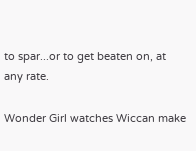to spar...or to get beaten on, at any rate.

Wonder Girl watches Wiccan make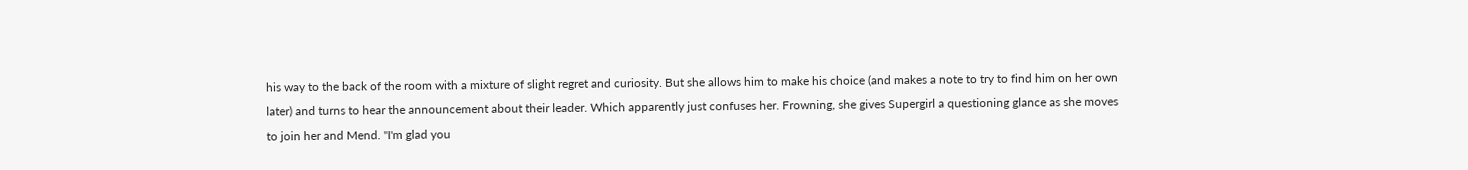his way to the back of the room with a mixture of slight regret and curiosity. But she allows him to make his choice (and makes a note to try to find him on her own later) and turns to hear the announcement about their leader. Which apparently just confuses her. Frowning, she gives Supergirl a questioning glance as she moves to join her and Mend. "I'm glad you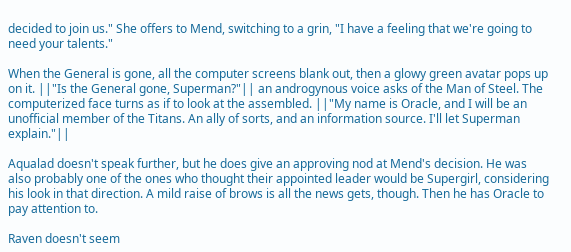decided to join us." She offers to Mend, switching to a grin, "I have a feeling that we're going to need your talents."

When the General is gone, all the computer screens blank out, then a glowy green avatar pops up on it. ||"Is the General gone, Superman?"|| an androgynous voice asks of the Man of Steel. The computerized face turns as if to look at the assembled. ||"My name is Oracle, and I will be an unofficial member of the Titans. An ally of sorts, and an information source. I'll let Superman explain."||

Aqualad doesn't speak further, but he does give an approving nod at Mend's decision. He was also probably one of the ones who thought their appointed leader would be Supergirl, considering his look in that direction. A mild raise of brows is all the news gets, though. Then he has Oracle to pay attention to.

Raven doesn't seem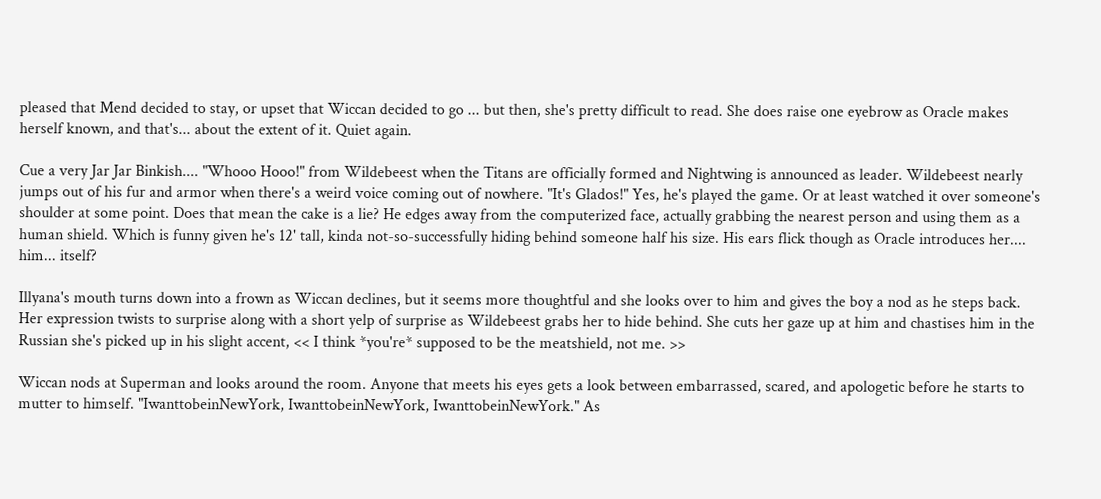pleased that Mend decided to stay, or upset that Wiccan decided to go ... but then, she's pretty difficult to read. She does raise one eyebrow as Oracle makes herself known, and that's... about the extent of it. Quiet again.

Cue a very Jar Jar Binkish.... "Whooo Hooo!" from Wildebeest when the Titans are officially formed and Nightwing is announced as leader. Wildebeest nearly jumps out of his fur and armor when there's a weird voice coming out of nowhere. "It's Glados!" Yes, he's played the game. Or at least watched it over someone's shoulder at some point. Does that mean the cake is a lie? He edges away from the computerized face, actually grabbing the nearest person and using them as a human shield. Which is funny given he's 12' tall, kinda not-so-successfully hiding behind someone half his size. His ears flick though as Oracle introduces her.... him... itself?

Illyana's mouth turns down into a frown as Wiccan declines, but it seems more thoughtful and she looks over to him and gives the boy a nod as he steps back. Her expression twists to surprise along with a short yelp of surprise as Wildebeest grabs her to hide behind. She cuts her gaze up at him and chastises him in the Russian she's picked up in his slight accent, << I think *you're* supposed to be the meatshield, not me. >>

Wiccan nods at Superman and looks around the room. Anyone that meets his eyes gets a look between embarrassed, scared, and apologetic before he starts to mutter to himself. "IwanttobeinNewYork, IwanttobeinNewYork, IwanttobeinNewYork." As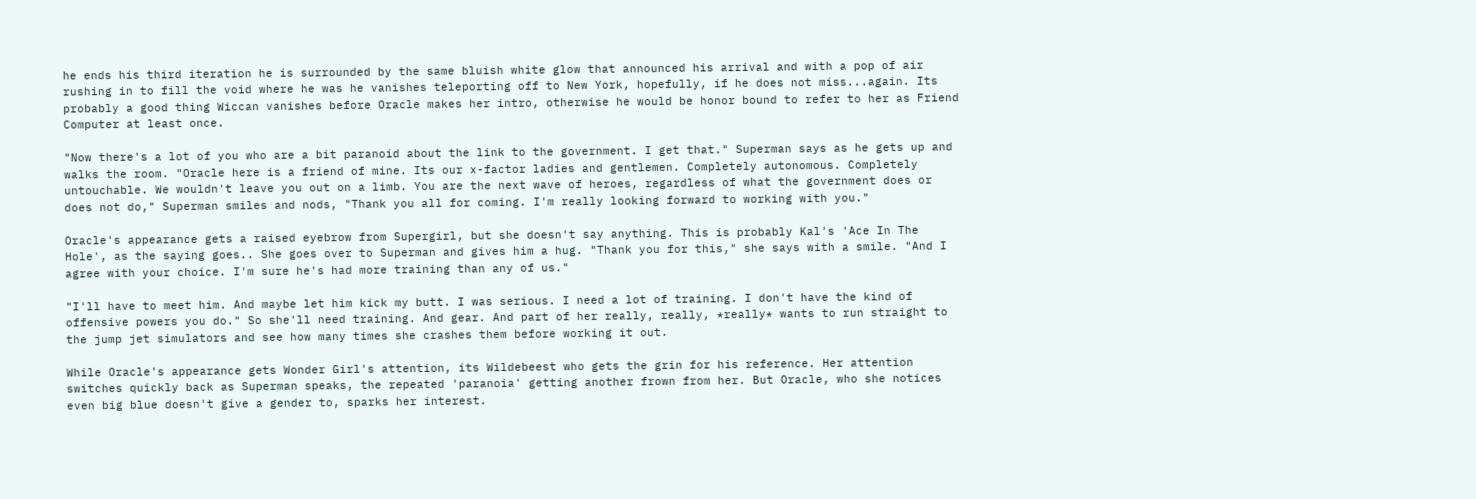he ends his third iteration he is surrounded by the same bluish white glow that announced his arrival and with a pop of air rushing in to fill the void where he was he vanishes teleporting off to New York, hopefully, if he does not miss...again. Its probably a good thing Wiccan vanishes before Oracle makes her intro, otherwise he would be honor bound to refer to her as Friend Computer at least once.

"Now there's a lot of you who are a bit paranoid about the link to the government. I get that." Superman says as he gets up and walks the room. "Oracle here is a friend of mine. Its our x-factor ladies and gentlemen. Completely autonomous. Completely untouchable. We wouldn't leave you out on a limb. You are the next wave of heroes, regardless of what the government does or does not do," Superman smiles and nods, "Thank you all for coming. I'm really looking forward to working with you."

Oracle's appearance gets a raised eyebrow from Supergirl, but she doesn't say anything. This is probably Kal's 'Ace In The Hole', as the saying goes.. She goes over to Superman and gives him a hug. "Thank you for this," she says with a smile. "And I agree with your choice. I'm sure he's had more training than any of us."

"I'll have to meet him. And maybe let him kick my butt. I was serious. I need a lot of training. I don't have the kind of offensive powers you do." So she'll need training. And gear. And part of her really, really, *really* wants to run straight to the jump jet simulators and see how many times she crashes them before working it out.

While Oracle's appearance gets Wonder Girl's attention, its Wildebeest who gets the grin for his reference. Her attention switches quickly back as Superman speaks, the repeated 'paranoia' getting another frown from her. But Oracle, who she notices even big blue doesn't give a gender to, sparks her interest.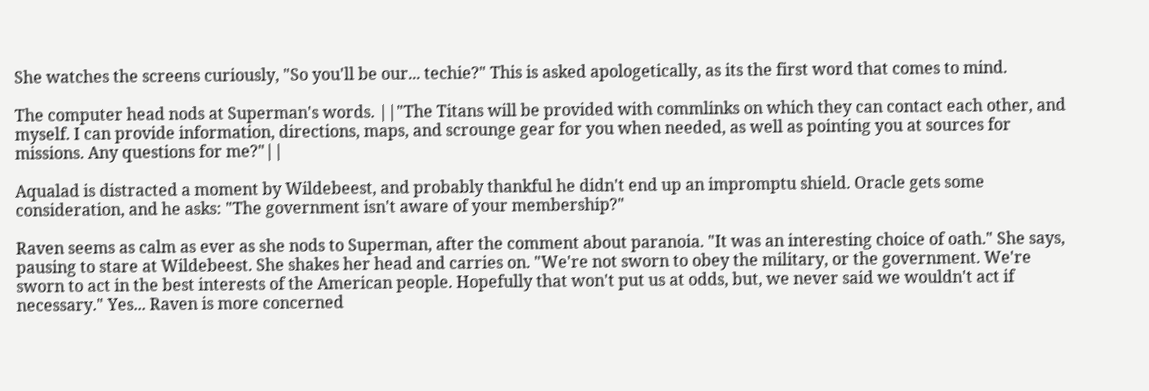She watches the screens curiously, "So you'll be our... techie?" This is asked apologetically, as its the first word that comes to mind.

The computer head nods at Superman's words. ||"The Titans will be provided with commlinks on which they can contact each other, and myself. I can provide information, directions, maps, and scrounge gear for you when needed, as well as pointing you at sources for missions. Any questions for me?"||

Aqualad is distracted a moment by Wildebeest, and probably thankful he didn't end up an impromptu shield. Oracle gets some consideration, and he asks: "The government isn't aware of your membership?"

Raven seems as calm as ever as she nods to Superman, after the comment about paranoia. "It was an interesting choice of oath." She says, pausing to stare at Wildebeest. She shakes her head and carries on. "We're not sworn to obey the military, or the government. We're sworn to act in the best interests of the American people. Hopefully that won't put us at odds, but, we never said we wouldn't act if necessary." Yes... Raven is more concerned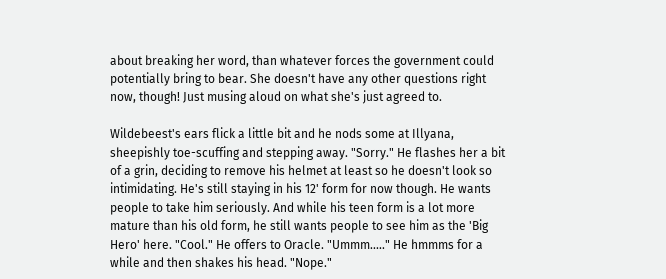about breaking her word, than whatever forces the government could potentially bring to bear. She doesn't have any other questions right now, though! Just musing aloud on what she's just agreed to.

Wildebeest's ears flick a little bit and he nods some at Illyana, sheepishly toe-scuffing and stepping away. "Sorry." He flashes her a bit of a grin, deciding to remove his helmet at least so he doesn't look so intimidating. He's still staying in his 12' form for now though. He wants people to take him seriously. And while his teen form is a lot more mature than his old form, he still wants people to see him as the 'Big Hero' here. "Cool." He offers to Oracle. "Ummm....." He hmmms for a while and then shakes his head. "Nope."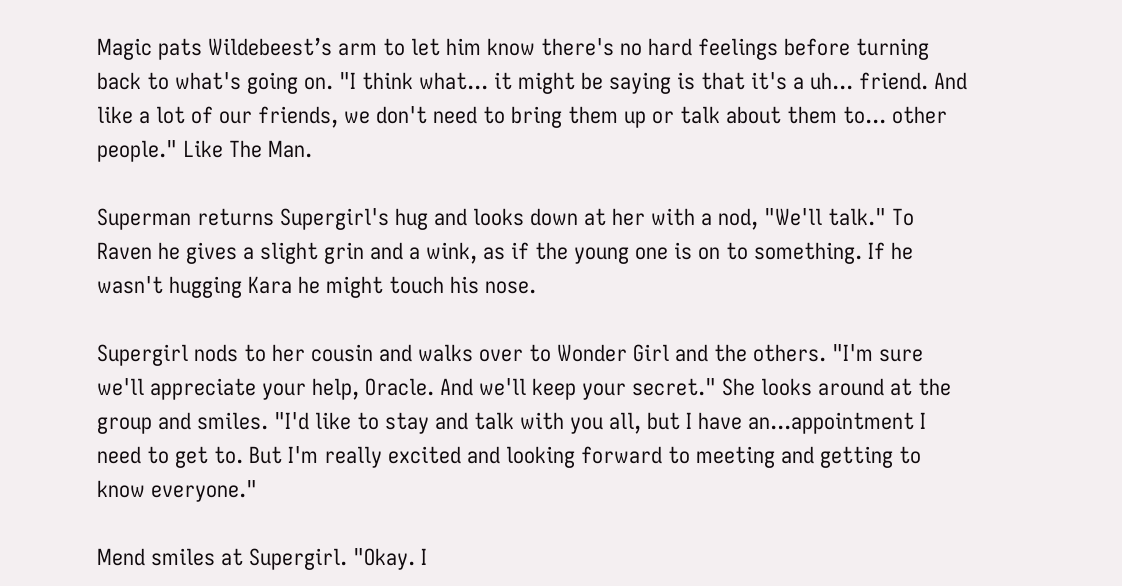Magic pats Wildebeest’s arm to let him know there's no hard feelings before turning back to what's going on. "I think what... it might be saying is that it's a uh... friend. And like a lot of our friends, we don't need to bring them up or talk about them to... other people." Like The Man.

Superman returns Supergirl's hug and looks down at her with a nod, "We'll talk." To Raven he gives a slight grin and a wink, as if the young one is on to something. If he wasn't hugging Kara he might touch his nose.

Supergirl nods to her cousin and walks over to Wonder Girl and the others. "I'm sure we'll appreciate your help, Oracle. And we'll keep your secret." She looks around at the group and smiles. "I'd like to stay and talk with you all, but I have an...appointment I need to get to. But I'm really excited and looking forward to meeting and getting to know everyone."

Mend smiles at Supergirl. "Okay. I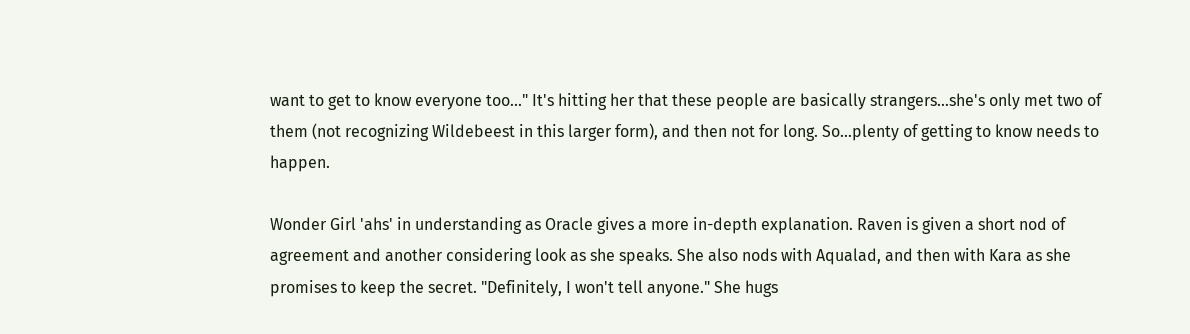want to get to know everyone too..." It's hitting her that these people are basically strangers...she's only met two of them (not recognizing Wildebeest in this larger form), and then not for long. So...plenty of getting to know needs to happen.

Wonder Girl 'ahs' in understanding as Oracle gives a more in-depth explanation. Raven is given a short nod of agreement and another considering look as she speaks. She also nods with Aqualad, and then with Kara as she promises to keep the secret. "Definitely, I won't tell anyone." She hugs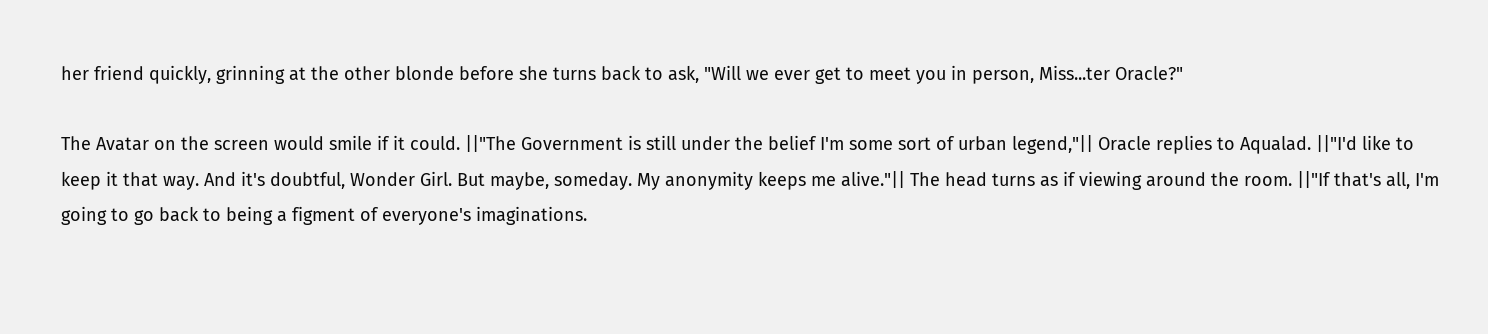her friend quickly, grinning at the other blonde before she turns back to ask, "Will we ever get to meet you in person, Miss...ter Oracle?"

The Avatar on the screen would smile if it could. ||"The Government is still under the belief I'm some sort of urban legend,"|| Oracle replies to Aqualad. ||"I'd like to keep it that way. And it's doubtful, Wonder Girl. But maybe, someday. My anonymity keeps me alive."|| The head turns as if viewing around the room. ||"If that's all, I'm going to go back to being a figment of everyone's imaginations.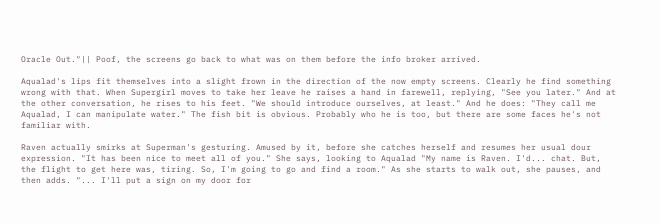Oracle Out."|| Poof, the screens go back to what was on them before the info broker arrived.

Aqualad's lips fit themselves into a slight frown in the direction of the now empty screens. Clearly he find something wrong with that. When Supergirl moves to take her leave he raises a hand in farewell, replying, "See you later." And at the other conversation, he rises to his feet. "We should introduce ourselves, at least." And he does: "They call me Aqualad, I can manipulate water." The fish bit is obvious. Probably who he is too, but there are some faces he's not familiar with.

Raven actually smirks at Superman's gesturing. Amused by it, before she catches herself and resumes her usual dour expression. "It has been nice to meet all of you." She says, looking to Aqualad "My name is Raven. I'd... chat. But, the flight to get here was, tiring. So, I'm going to go and find a room." As she starts to walk out, she pauses, and then adds. "... I'll put a sign on my door for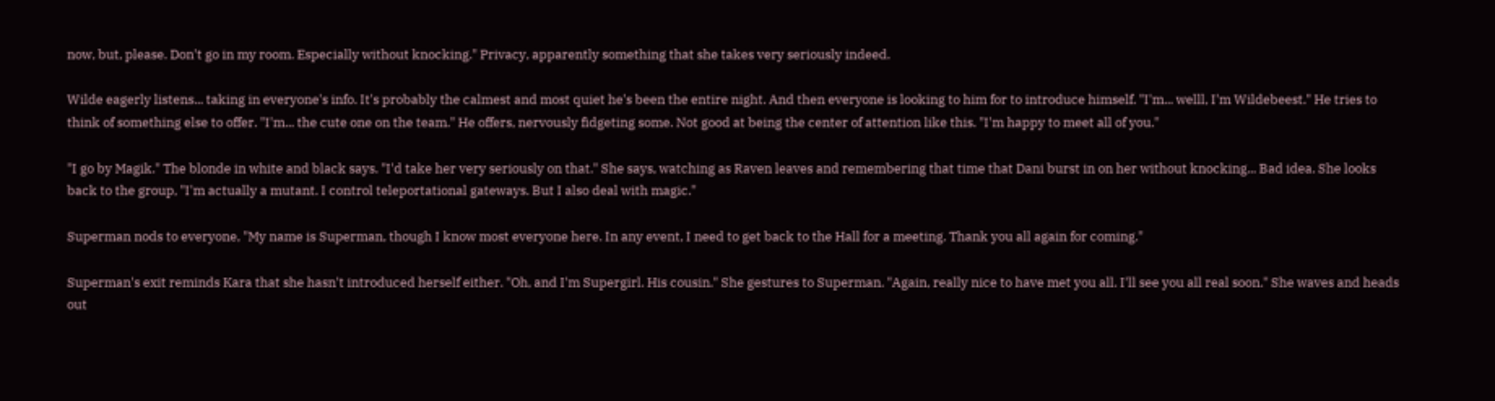now, but, please. Don't go in my room. Especially without knocking." Privacy, apparently something that she takes very seriously indeed.

Wilde eagerly listens... taking in everyone's info. It's probably the calmest and most quiet he's been the entire night. And then everyone is looking to him for to introduce himself. "I'm... welll, I'm Wildebeest." He tries to think of something else to offer. "I'm... the cute one on the team." He offers, nervously fidgeting some. Not good at being the center of attention like this. "I'm happy to meet all of you."

"I go by Magik." The blonde in white and black says. "I'd take her very seriously on that." She says, watching as Raven leaves and remembering that time that Dani burst in on her without knocking... Bad idea. She looks back to the group, "I'm actually a mutant. I control teleportational gateways. But I also deal with magic."

Superman nods to everyone, "My name is Superman, though I know most everyone here. In any event, I need to get back to the Hall for a meeting. Thank you all again for coming."

Superman's exit reminds Kara that she hasn't introduced herself either. "Oh, and I'm Supergirl. His cousin." She gestures to Superman. "Again, really nice to have met you all. I'll see you all real soon." She waves and heads out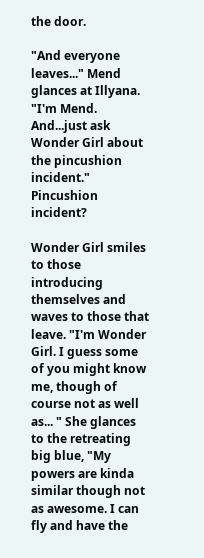the door.

"And everyone leaves..." Mend glances at Illyana. "I'm Mend. And...just ask Wonder Girl about the pincushion incident." Pincushion incident?

Wonder Girl smiles to those introducing themselves and waves to those that leave. "I'm Wonder Girl. I guess some of you might know me, though of course not as well as... " She glances to the retreating big blue, "My powers are kinda similar though not as awesome. I can fly and have the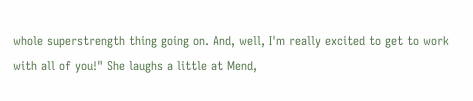whole superstrength thing going on. And, well, I'm really excited to get to work with all of you!" She laughs a little at Mend,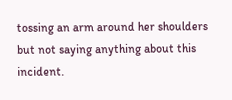tossing an arm around her shoulders but not saying anything about this incident.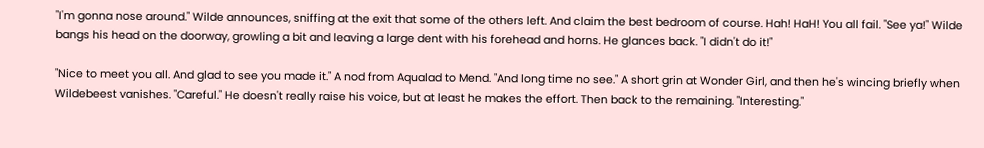"I'm gonna nose around." Wilde announces, sniffing at the exit that some of the others left. And claim the best bedroom of course. Hah! HaH! You all fail. "See ya!" Wilde bangs his head on the doorway, growling a bit and leaving a large dent with his forehead and horns. He glances back. "I didn't do it!"

"Nice to meet you all. And glad to see you made it." A nod from Aqualad to Mend. "And long time no see." A short grin at Wonder Girl, and then he's wincing briefly when Wildebeest vanishes. "Careful." He doesn't really raise his voice, but at least he makes the effort. Then back to the remaining. "Interesting."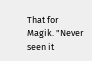That for Magik. "Never seen it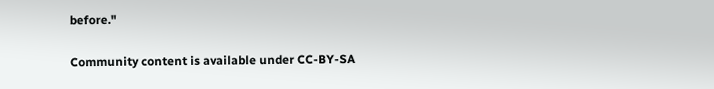before."

Community content is available under CC-BY-SA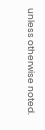unless otherwise noted.